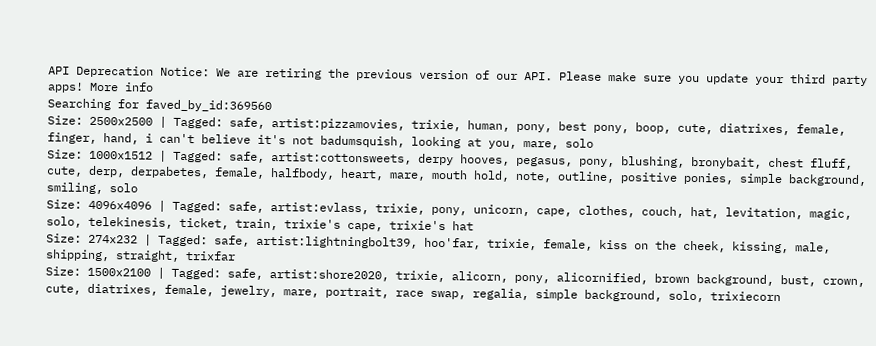API Deprecation Notice: We are retiring the previous version of our API. Please make sure you update your third party apps! More info
Searching for faved_by_id:369560
Size: 2500x2500 | Tagged: safe, artist:pizzamovies, trixie, human, pony, best pony, boop, cute, diatrixes, female, finger, hand, i can't believe it's not badumsquish, looking at you, mare, solo
Size: 1000x1512 | Tagged: safe, artist:cottonsweets, derpy hooves, pegasus, pony, blushing, bronybait, chest fluff, cute, derp, derpabetes, female, halfbody, heart, mare, mouth hold, note, outline, positive ponies, simple background, smiling, solo
Size: 4096x4096 | Tagged: safe, artist:evlass, trixie, pony, unicorn, cape, clothes, couch, hat, levitation, magic, solo, telekinesis, ticket, train, trixie's cape, trixie's hat
Size: 274x232 | Tagged: safe, artist:lightningbolt39, hoo'far, trixie, female, kiss on the cheek, kissing, male, shipping, straight, trixfar
Size: 1500x2100 | Tagged: safe, artist:shore2020, trixie, alicorn, pony, alicornified, brown background, bust, crown, cute, diatrixes, female, jewelry, mare, portrait, race swap, regalia, simple background, solo, trixiecorn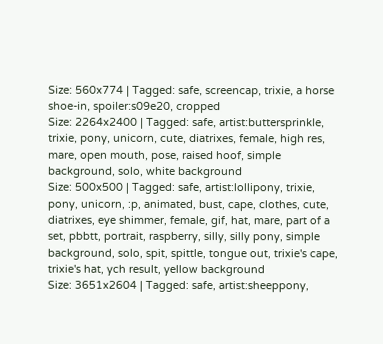Size: 560x774 | Tagged: safe, screencap, trixie, a horse shoe-in, spoiler:s09e20, cropped
Size: 2264x2400 | Tagged: safe, artist:buttersprinkle, trixie, pony, unicorn, cute, diatrixes, female, high res, mare, open mouth, pose, raised hoof, simple background, solo, white background
Size: 500x500 | Tagged: safe, artist:lollipony, trixie, pony, unicorn, :p, animated, bust, cape, clothes, cute, diatrixes, eye shimmer, female, gif, hat, mare, part of a set, pbbtt, portrait, raspberry, silly, silly pony, simple background, solo, spit, spittle, tongue out, trixie's cape, trixie's hat, ych result, yellow background
Size: 3651x2604 | Tagged: safe, artist:sheeppony,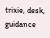trixie, desk, guidance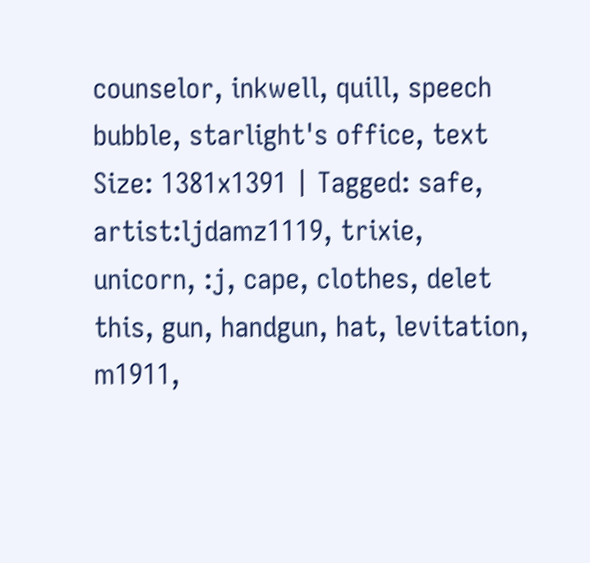counselor, inkwell, quill, speech bubble, starlight's office, text
Size: 1381x1391 | Tagged: safe, artist:ljdamz1119, trixie, unicorn, :j, cape, clothes, delet this, gun, handgun, hat, levitation, m1911,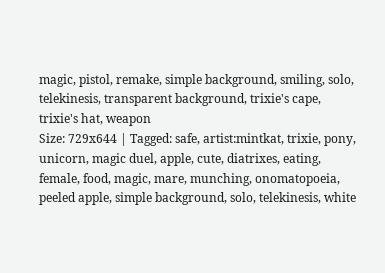magic, pistol, remake, simple background, smiling, solo, telekinesis, transparent background, trixie's cape, trixie's hat, weapon
Size: 729x644 | Tagged: safe, artist:mintkat, trixie, pony, unicorn, magic duel, apple, cute, diatrixes, eating, female, food, magic, mare, munching, onomatopoeia, peeled apple, simple background, solo, telekinesis, white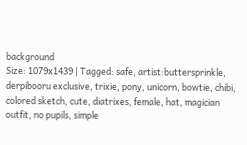background
Size: 1079x1439 | Tagged: safe, artist:buttersprinkle, derpibooru exclusive, trixie, pony, unicorn, bowtie, chibi, colored sketch, cute, diatrixes, female, hat, magician outfit, no pupils, simple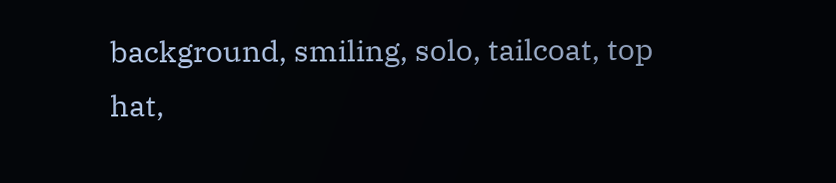background, smiling, solo, tailcoat, top hat,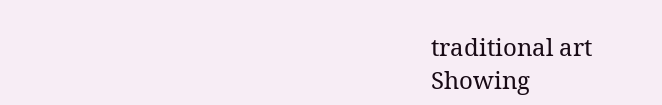traditional art
Showing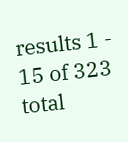results 1 - 15 of 323 total